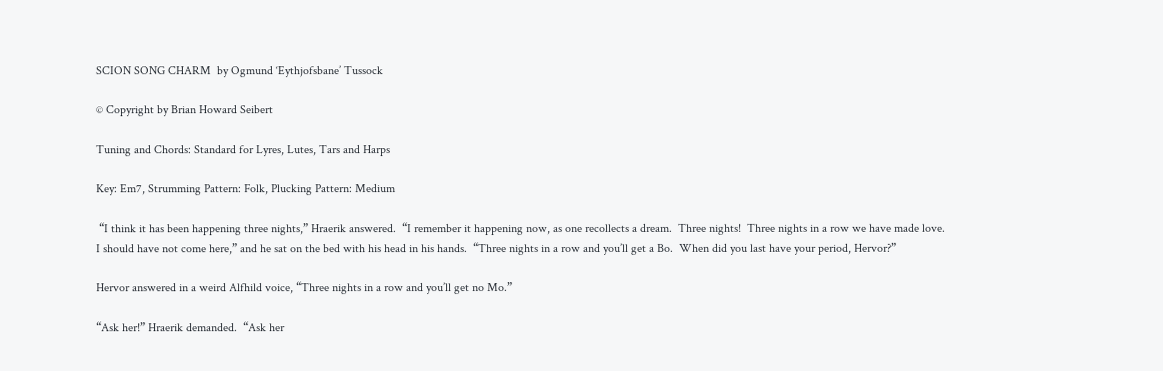SCION SONG CHARM  by Ogmund ‘Eythjofsbane’ Tussock

© Copyright by Brian Howard Seibert

Tuning and Chords: Standard for Lyres, Lutes, Tars and Harps

Key: Em7, Strumming Pattern: Folk, Plucking Pattern: Medium

 “I think it has been happening three nights,” Hraerik answered.  “I remember it happening now, as one recollects a dream.  Three nights!  Three nights in a row we have made love.  I should have not come here,” and he sat on the bed with his head in his hands.  “Three nights in a row and you’ll get a Bo.  When did you last have your period, Hervor?”

Hervor answered in a weird Alfhild voice, “Three nights in a row and you’ll get no Mo.”

“Ask her!” Hraerik demanded.  “Ask her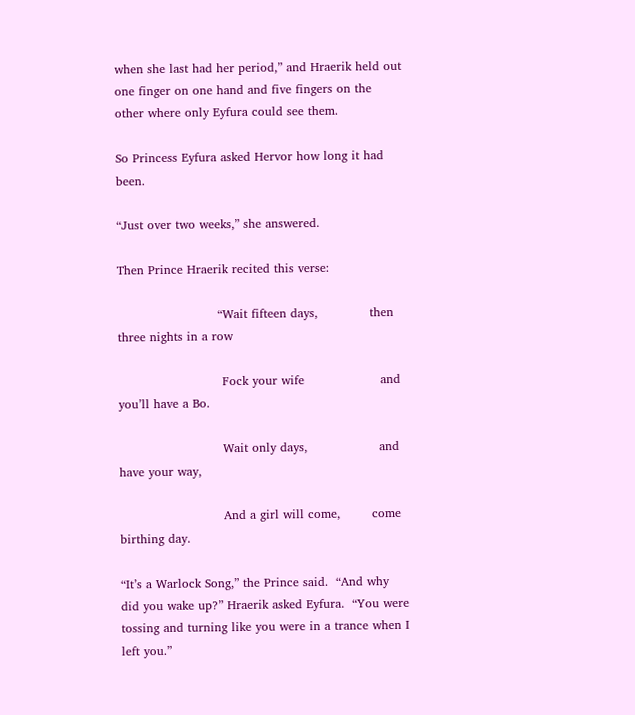when she last had her period,” and Hraerik held out one finger on one hand and five fingers on the other where only Eyfura could see them.

So Princess Eyfura asked Hervor how long it had been.

“Just over two weeks,” she answered.

Then Prince Hraerik recited this verse:

                         “Wait fifteen days,             then three nights in a row

                          Fock your wife                   and you’ll have a Bo.

                          Wait only days,                  and have your way,

                          And a girl will come,        come birthing day.

“It’s a Warlock Song,” the Prince said.  “And why did you wake up?” Hraerik asked Eyfura.  “You were tossing and turning like you were in a trance when I left you.”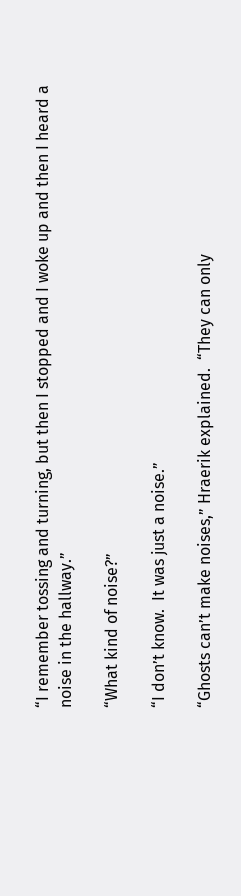“I remember tossing and turning, but then I stopped and I woke up and then I heard a noise in the hallway.”

“What kind of noise?”

“I don’t know.  It was just a noise.”

“Ghosts can’t make noises,” Hraerik explained.  “They can only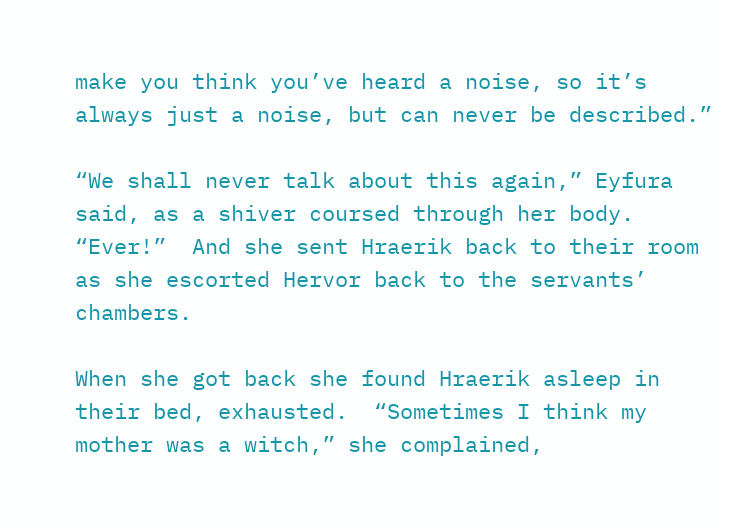make you think you’ve heard a noise, so it’s always just a noise, but can never be described.”

“We shall never talk about this again,” Eyfura said, as a shiver coursed through her body.  “Ever!”  And she sent Hraerik back to their room as she escorted Hervor back to the servants’ chambers.

When she got back she found Hraerik asleep in their bed, exhausted.  “Sometimes I think my mother was a witch,” she complained,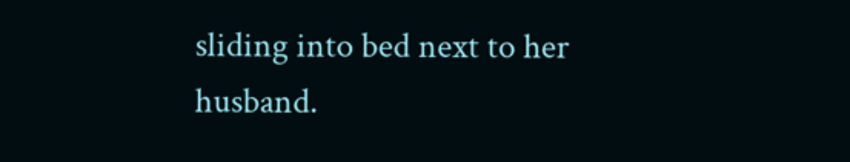sliding into bed next to her husband.